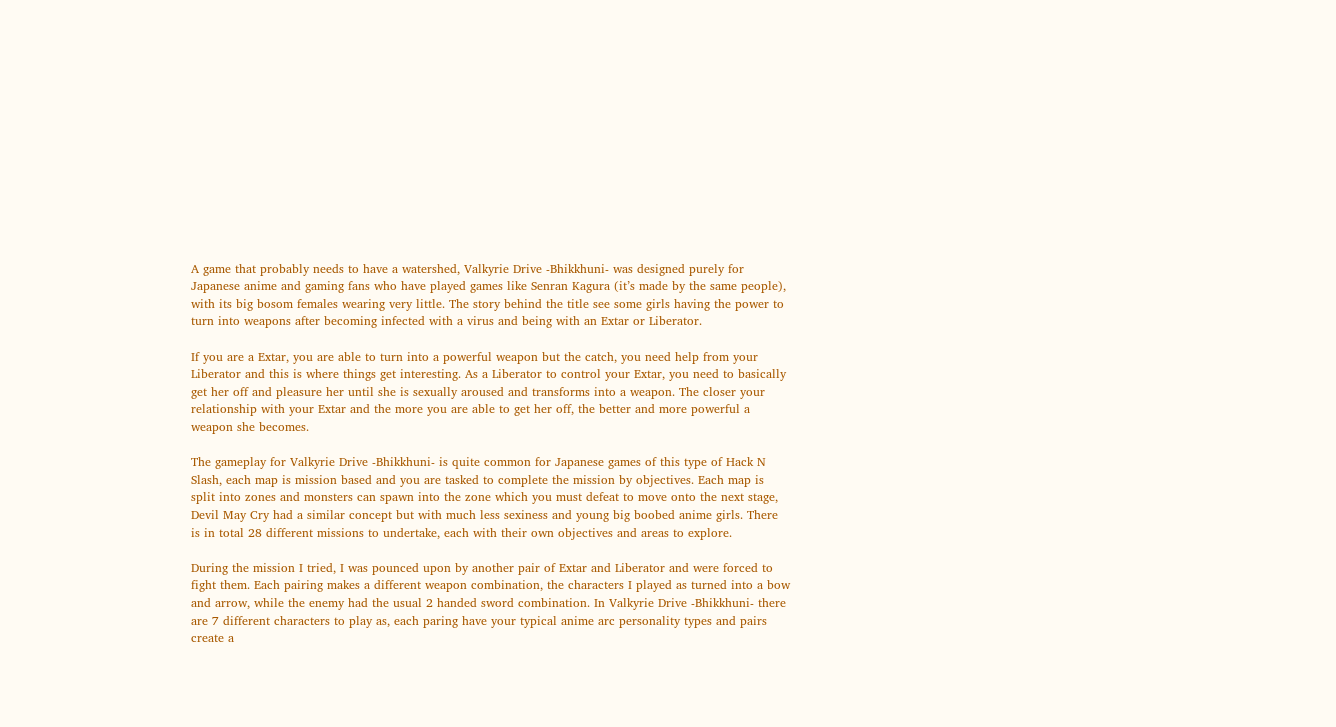A game that probably needs to have a watershed, Valkyrie Drive -Bhikkhuni- was designed purely for Japanese anime and gaming fans who have played games like Senran Kagura (it’s made by the same people), with its big bosom females wearing very little. The story behind the title see some girls having the power to turn into weapons after becoming infected with a virus and being with an Extar or Liberator.

If you are a Extar, you are able to turn into a powerful weapon but the catch, you need help from your Liberator and this is where things get interesting. As a Liberator to control your Extar, you need to basically get her off and pleasure her until she is sexually aroused and transforms into a weapon. The closer your relationship with your Extar and the more you are able to get her off, the better and more powerful a weapon she becomes.

The gameplay for Valkyrie Drive -Bhikkhuni- is quite common for Japanese games of this type of Hack N Slash, each map is mission based and you are tasked to complete the mission by objectives. Each map is split into zones and monsters can spawn into the zone which you must defeat to move onto the next stage, Devil May Cry had a similar concept but with much less sexiness and young big boobed anime girls. There is in total 28 different missions to undertake, each with their own objectives and areas to explore.

During the mission I tried, I was pounced upon by another pair of Extar and Liberator and were forced to fight them. Each pairing makes a different weapon combination, the characters I played as turned into a bow and arrow, while the enemy had the usual 2 handed sword combination. In Valkyrie Drive -Bhikkhuni- there are 7 different characters to play as, each paring have your typical anime arc personality types and pairs create a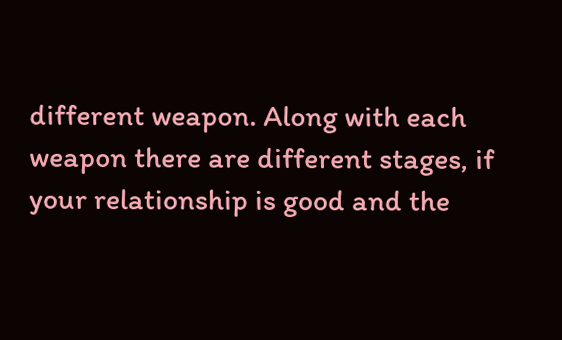different weapon. Along with each weapon there are different stages, if your relationship is good and the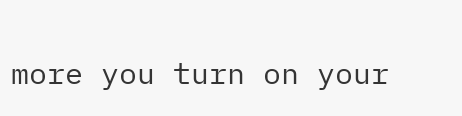more you turn on your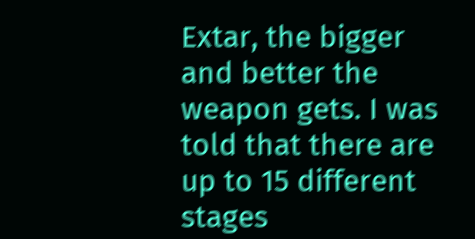Extar, the bigger and better the weapon gets. I was told that there are up to 15 different stages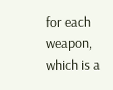for each weapon, which is a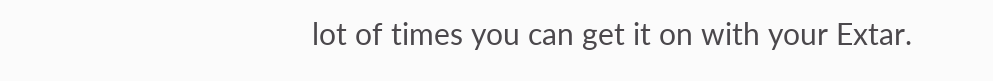lot of times you can get it on with your Extar.